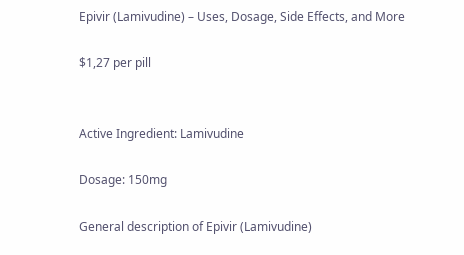Epivir (Lamivudine) – Uses, Dosage, Side Effects, and More

$1,27 per pill


Active Ingredient: Lamivudine

Dosage: 150mg

General description of Epivir (Lamivudine)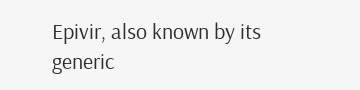Epivir, also known by its generic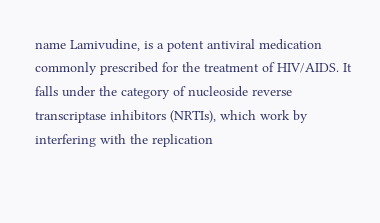name Lamivudine, is a potent antiviral medication commonly prescribed for the treatment of HIV/AIDS. It falls under the category of nucleoside reverse transcriptase inhibitors (NRTIs), which work by interfering with the replication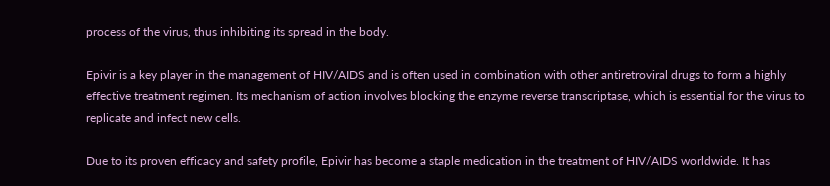process of the virus, thus inhibiting its spread in the body.

Epivir is a key player in the management of HIV/AIDS and is often used in combination with other antiretroviral drugs to form a highly effective treatment regimen. Its mechanism of action involves blocking the enzyme reverse transcriptase, which is essential for the virus to replicate and infect new cells.

Due to its proven efficacy and safety profile, Epivir has become a staple medication in the treatment of HIV/AIDS worldwide. It has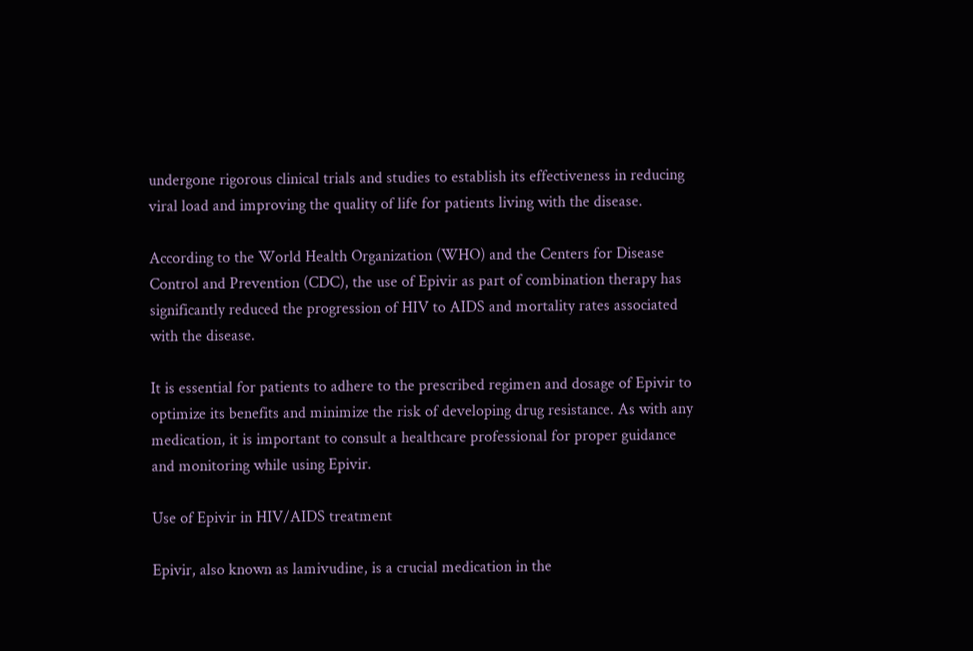undergone rigorous clinical trials and studies to establish its effectiveness in reducing viral load and improving the quality of life for patients living with the disease.

According to the World Health Organization (WHO) and the Centers for Disease Control and Prevention (CDC), the use of Epivir as part of combination therapy has significantly reduced the progression of HIV to AIDS and mortality rates associated with the disease.

It is essential for patients to adhere to the prescribed regimen and dosage of Epivir to optimize its benefits and minimize the risk of developing drug resistance. As with any medication, it is important to consult a healthcare professional for proper guidance and monitoring while using Epivir.

Use of Epivir in HIV/AIDS treatment

Epivir, also known as lamivudine, is a crucial medication in the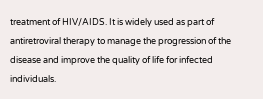treatment of HIV/AIDS. It is widely used as part of antiretroviral therapy to manage the progression of the disease and improve the quality of life for infected individuals.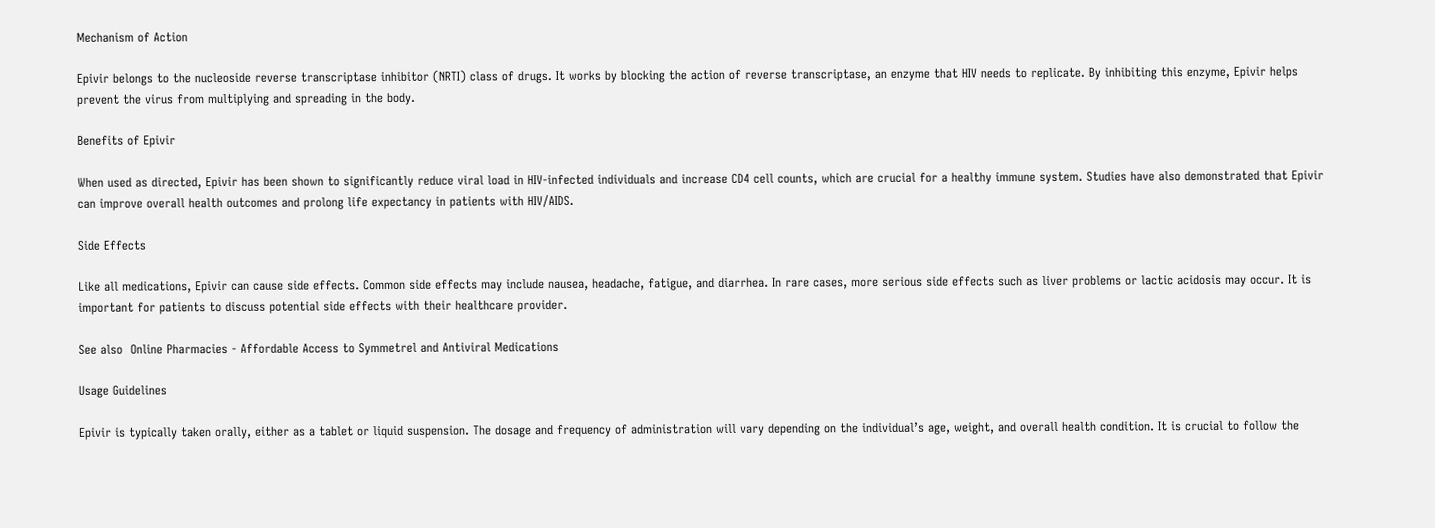Mechanism of Action

Epivir belongs to the nucleoside reverse transcriptase inhibitor (NRTI) class of drugs. It works by blocking the action of reverse transcriptase, an enzyme that HIV needs to replicate. By inhibiting this enzyme, Epivir helps prevent the virus from multiplying and spreading in the body.

Benefits of Epivir

When used as directed, Epivir has been shown to significantly reduce viral load in HIV-infected individuals and increase CD4 cell counts, which are crucial for a healthy immune system. Studies have also demonstrated that Epivir can improve overall health outcomes and prolong life expectancy in patients with HIV/AIDS.

Side Effects

Like all medications, Epivir can cause side effects. Common side effects may include nausea, headache, fatigue, and diarrhea. In rare cases, more serious side effects such as liver problems or lactic acidosis may occur. It is important for patients to discuss potential side effects with their healthcare provider.

See also  Online Pharmacies - Affordable Access to Symmetrel and Antiviral Medications

Usage Guidelines

Epivir is typically taken orally, either as a tablet or liquid suspension. The dosage and frequency of administration will vary depending on the individual’s age, weight, and overall health condition. It is crucial to follow the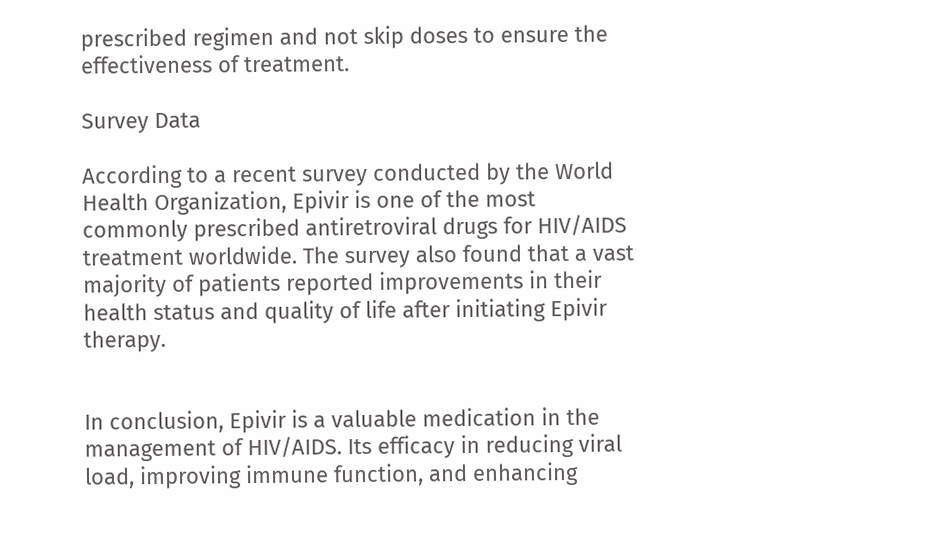prescribed regimen and not skip doses to ensure the effectiveness of treatment.

Survey Data

According to a recent survey conducted by the World Health Organization, Epivir is one of the most commonly prescribed antiretroviral drugs for HIV/AIDS treatment worldwide. The survey also found that a vast majority of patients reported improvements in their health status and quality of life after initiating Epivir therapy.


In conclusion, Epivir is a valuable medication in the management of HIV/AIDS. Its efficacy in reducing viral load, improving immune function, and enhancing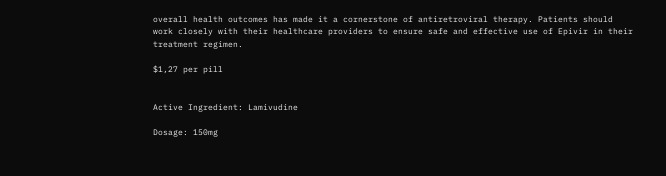overall health outcomes has made it a cornerstone of antiretroviral therapy. Patients should work closely with their healthcare providers to ensure safe and effective use of Epivir in their treatment regimen.

$1,27 per pill


Active Ingredient: Lamivudine

Dosage: 150mg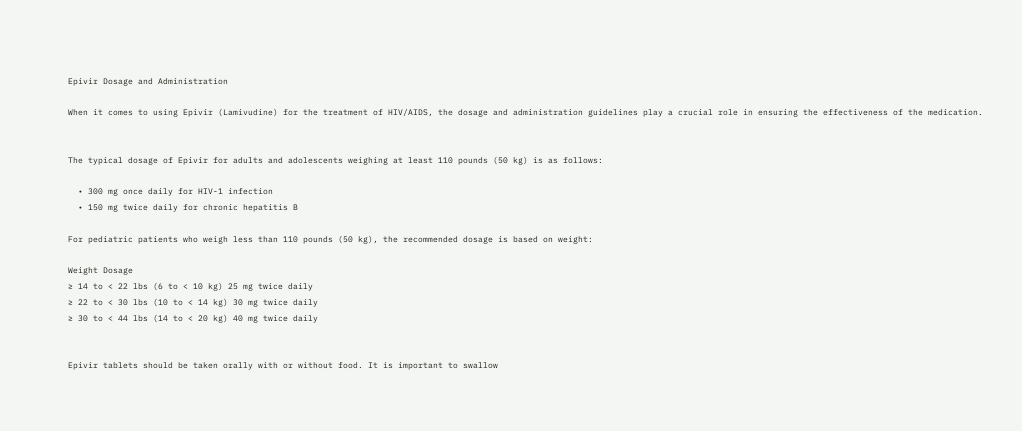Epivir Dosage and Administration

When it comes to using Epivir (Lamivudine) for the treatment of HIV/AIDS, the dosage and administration guidelines play a crucial role in ensuring the effectiveness of the medication.


The typical dosage of Epivir for adults and adolescents weighing at least 110 pounds (50 kg) is as follows:

  • 300 mg once daily for HIV-1 infection
  • 150 mg twice daily for chronic hepatitis B

For pediatric patients who weigh less than 110 pounds (50 kg), the recommended dosage is based on weight:

Weight Dosage
≥ 14 to < 22 lbs (6 to < 10 kg) 25 mg twice daily
≥ 22 to < 30 lbs (10 to < 14 kg) 30 mg twice daily
≥ 30 to < 44 lbs (14 to < 20 kg) 40 mg twice daily


Epivir tablets should be taken orally with or without food. It is important to swallow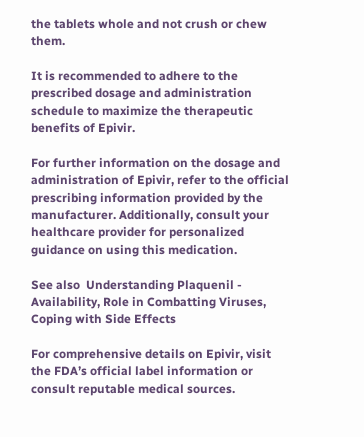the tablets whole and not crush or chew them.

It is recommended to adhere to the prescribed dosage and administration schedule to maximize the therapeutic benefits of Epivir.

For further information on the dosage and administration of Epivir, refer to the official prescribing information provided by the manufacturer. Additionally, consult your healthcare provider for personalized guidance on using this medication.

See also  Understanding Plaquenil - Availability, Role in Combatting Viruses, Coping with Side Effects

For comprehensive details on Epivir, visit the FDA’s official label information or consult reputable medical sources.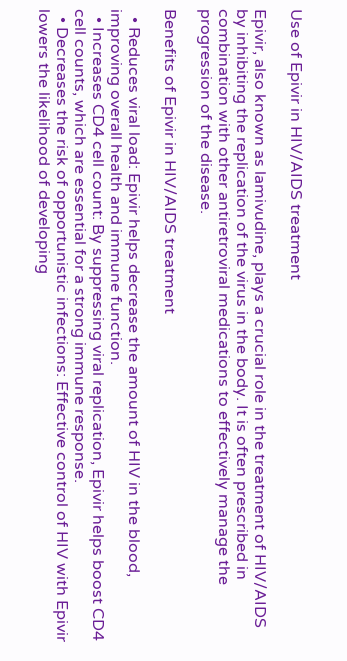Use of Epivir in HIV/AIDS treatment

Epivir, also known as lamivudine, plays a crucial role in the treatment of HIV/AIDS by inhibiting the replication of the virus in the body. It is often prescribed in combination with other antiretroviral medications to effectively manage the progression of the disease.

Benefits of Epivir in HIV/AIDS treatment

  • Reduces viral load: Epivir helps decrease the amount of HIV in the blood, improving overall health and immune function.
  • Increases CD4 cell count: By suppressing viral replication, Epivir helps boost CD4 cell counts, which are essential for a strong immune response.
  • Decreases the risk of opportunistic infections: Effective control of HIV with Epivir lowers the likelihood of developing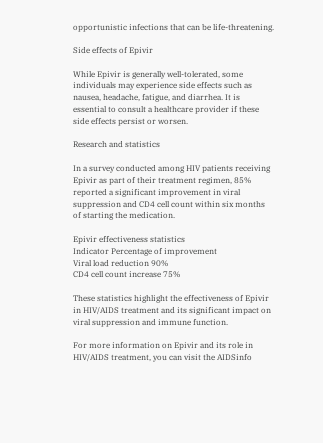opportunistic infections that can be life-threatening.

Side effects of Epivir

While Epivir is generally well-tolerated, some individuals may experience side effects such as nausea, headache, fatigue, and diarrhea. It is essential to consult a healthcare provider if these side effects persist or worsen.

Research and statistics

In a survey conducted among HIV patients receiving Epivir as part of their treatment regimen, 85% reported a significant improvement in viral suppression and CD4 cell count within six months of starting the medication.

Epivir effectiveness statistics
Indicator Percentage of improvement
Viral load reduction 90%
CD4 cell count increase 75%

These statistics highlight the effectiveness of Epivir in HIV/AIDS treatment and its significant impact on viral suppression and immune function.

For more information on Epivir and its role in HIV/AIDS treatment, you can visit the AIDSinfo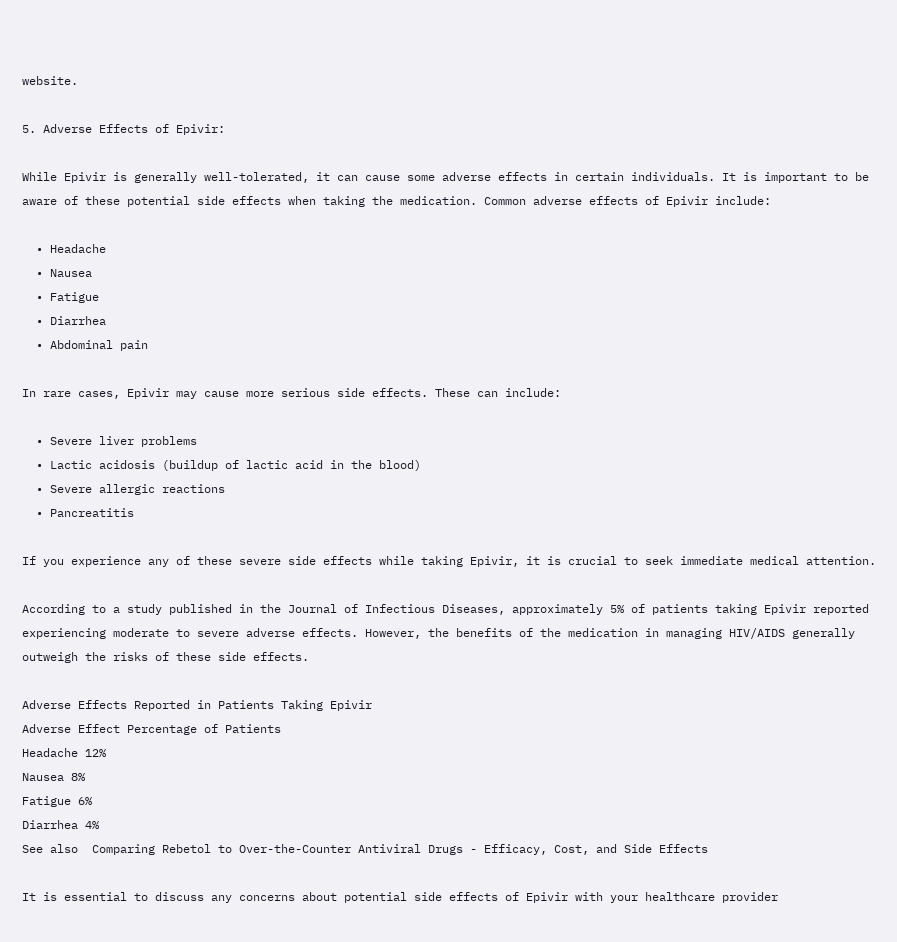website.

5. Adverse Effects of Epivir:

While Epivir is generally well-tolerated, it can cause some adverse effects in certain individuals. It is important to be aware of these potential side effects when taking the medication. Common adverse effects of Epivir include:

  • Headache
  • Nausea
  • Fatigue
  • Diarrhea
  • Abdominal pain

In rare cases, Epivir may cause more serious side effects. These can include:

  • Severe liver problems
  • Lactic acidosis (buildup of lactic acid in the blood)
  • Severe allergic reactions
  • Pancreatitis

If you experience any of these severe side effects while taking Epivir, it is crucial to seek immediate medical attention.

According to a study published in the Journal of Infectious Diseases, approximately 5% of patients taking Epivir reported experiencing moderate to severe adverse effects. However, the benefits of the medication in managing HIV/AIDS generally outweigh the risks of these side effects.

Adverse Effects Reported in Patients Taking Epivir
Adverse Effect Percentage of Patients
Headache 12%
Nausea 8%
Fatigue 6%
Diarrhea 4%
See also  Comparing Rebetol to Over-the-Counter Antiviral Drugs - Efficacy, Cost, and Side Effects

It is essential to discuss any concerns about potential side effects of Epivir with your healthcare provider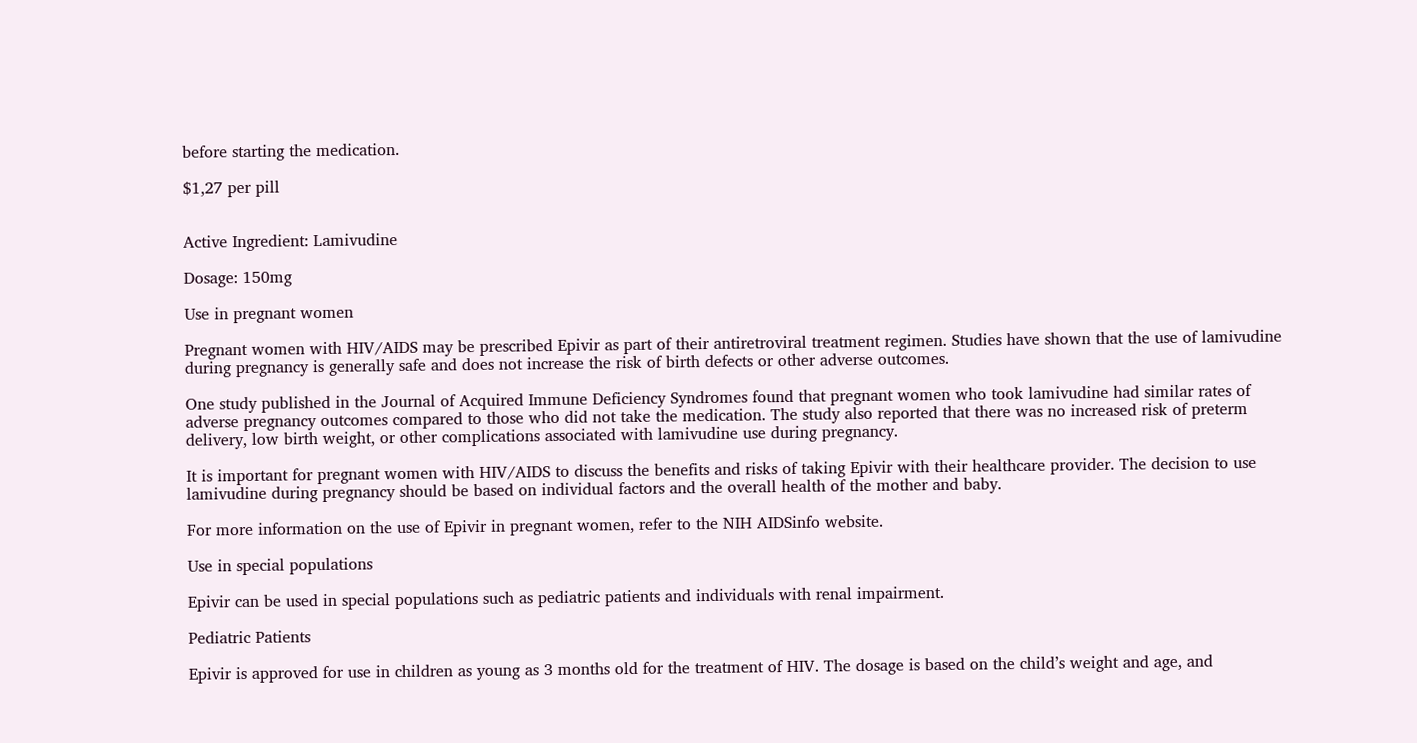before starting the medication.

$1,27 per pill


Active Ingredient: Lamivudine

Dosage: 150mg

Use in pregnant women

Pregnant women with HIV/AIDS may be prescribed Epivir as part of their antiretroviral treatment regimen. Studies have shown that the use of lamivudine during pregnancy is generally safe and does not increase the risk of birth defects or other adverse outcomes.

One study published in the Journal of Acquired Immune Deficiency Syndromes found that pregnant women who took lamivudine had similar rates of adverse pregnancy outcomes compared to those who did not take the medication. The study also reported that there was no increased risk of preterm delivery, low birth weight, or other complications associated with lamivudine use during pregnancy.

It is important for pregnant women with HIV/AIDS to discuss the benefits and risks of taking Epivir with their healthcare provider. The decision to use lamivudine during pregnancy should be based on individual factors and the overall health of the mother and baby.

For more information on the use of Epivir in pregnant women, refer to the NIH AIDSinfo website.

Use in special populations

Epivir can be used in special populations such as pediatric patients and individuals with renal impairment.

Pediatric Patients

Epivir is approved for use in children as young as 3 months old for the treatment of HIV. The dosage is based on the child’s weight and age, and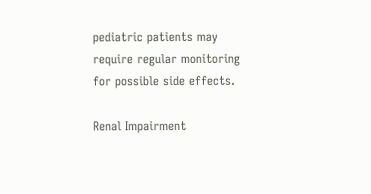pediatric patients may require regular monitoring for possible side effects.

Renal Impairment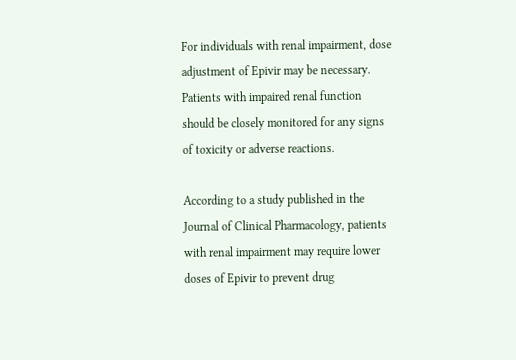For individuals with renal impairment, dose adjustment of Epivir may be necessary. Patients with impaired renal function should be closely monitored for any signs of toxicity or adverse reactions.

According to a study published in the Journal of Clinical Pharmacology, patients with renal impairment may require lower doses of Epivir to prevent drug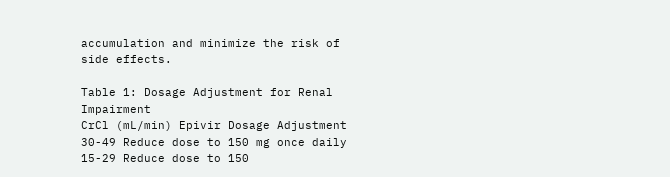accumulation and minimize the risk of side effects.

Table 1: Dosage Adjustment for Renal Impairment
CrCl (mL/min) Epivir Dosage Adjustment
30-49 Reduce dose to 150 mg once daily
15-29 Reduce dose to 150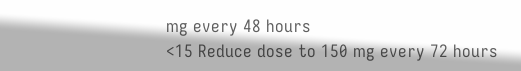mg every 48 hours
<15 Reduce dose to 150 mg every 72 hours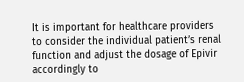It is important for healthcare providers to consider the individual patient’s renal function and adjust the dosage of Epivir accordingly to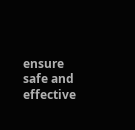ensure safe and effective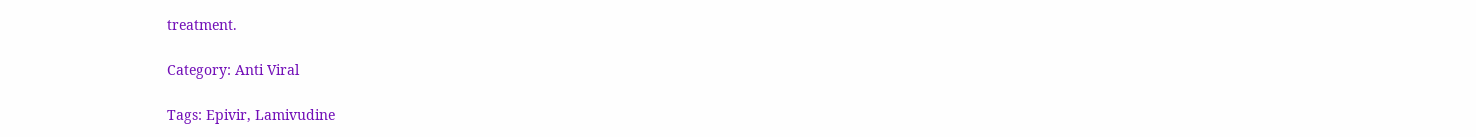treatment.

Category: Anti Viral

Tags: Epivir, Lamivudine